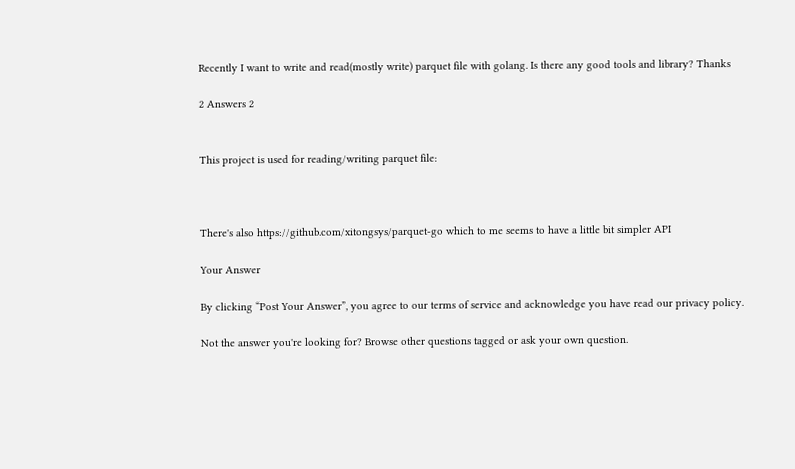Recently I want to write and read(mostly write) parquet file with golang. Is there any good tools and library? Thanks

2 Answers 2


This project is used for reading/writing parquet file:



There's also https://github.com/xitongsys/parquet-go which to me seems to have a little bit simpler API

Your Answer

By clicking “Post Your Answer”, you agree to our terms of service and acknowledge you have read our privacy policy.

Not the answer you're looking for? Browse other questions tagged or ask your own question.